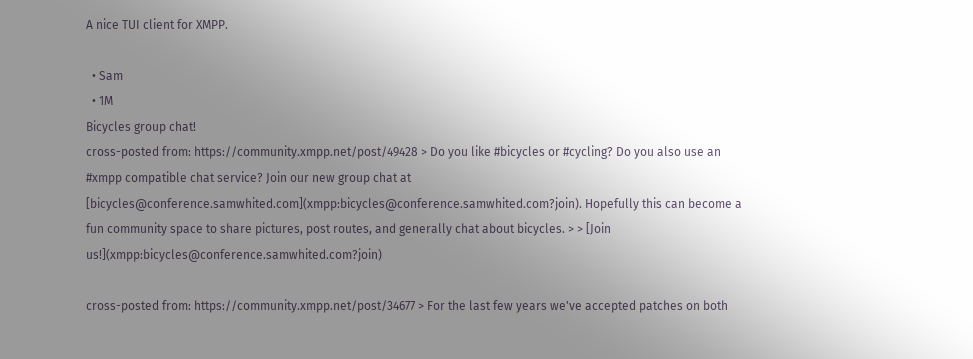A nice TUI client for XMPP.

  • Sam
  • 1M
Bicycles group chat!
cross-posted from: https://community.xmpp.net/post/49428 > Do you like #bicycles or #cycling? Do you also use an #xmpp compatible chat service? Join our new group chat at [bicycles@conference.samwhited.com](xmpp:bicycles@conference.samwhited.com?join). Hopefully this can become a fun community space to share pictures, post routes, and generally chat about bicycles. > > [Join us!](xmpp:bicycles@conference.samwhited.com?join)

cross-posted from: https://community.xmpp.net/post/34677 > For the last few years we've accepted patches on both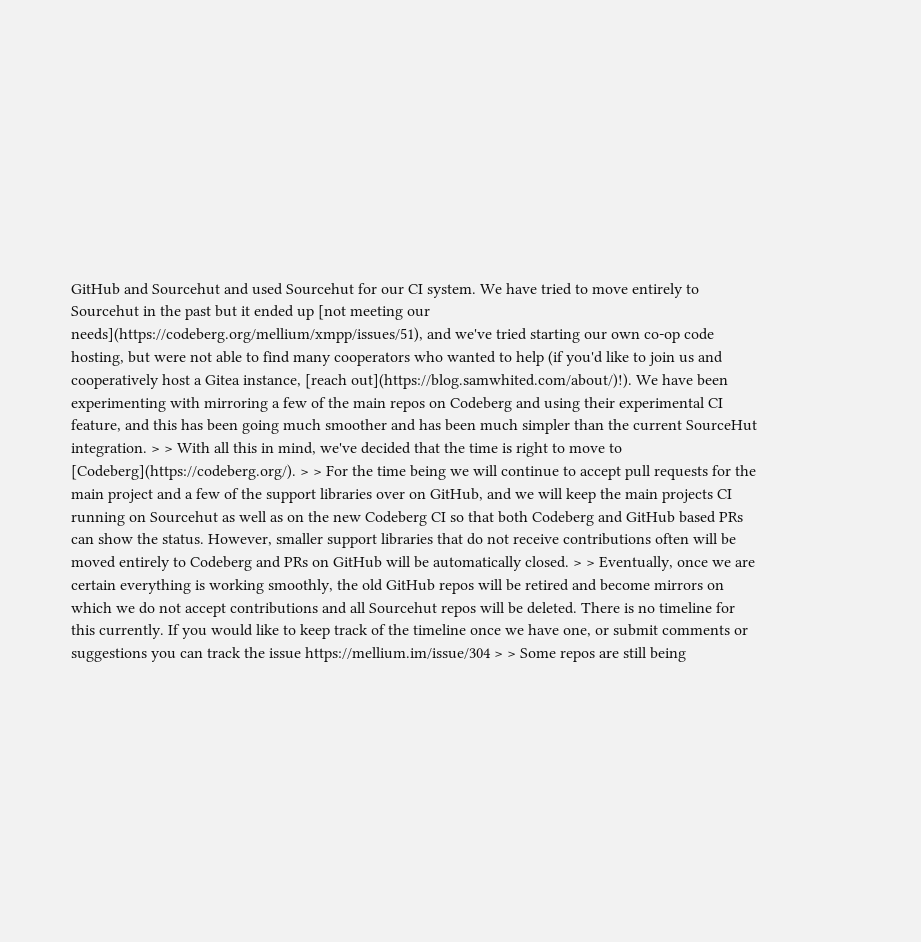GitHub and Sourcehut and used Sourcehut for our CI system. We have tried to move entirely to Sourcehut in the past but it ended up [not meeting our needs](https://codeberg.org/mellium/xmpp/issues/51), and we've tried starting our own co-op code hosting, but were not able to find many cooperators who wanted to help (if you'd like to join us and cooperatively host a Gitea instance, [reach out](https://blog.samwhited.com/about/)!). We have been experimenting with mirroring a few of the main repos on Codeberg and using their experimental CI feature, and this has been going much smoother and has been much simpler than the current SourceHut integration. > > With all this in mind, we've decided that the time is right to move to [Codeberg](https://codeberg.org/). > > For the time being we will continue to accept pull requests for the main project and a few of the support libraries over on GitHub, and we will keep the main projects CI running on Sourcehut as well as on the new Codeberg CI so that both Codeberg and GitHub based PRs can show the status. However, smaller support libraries that do not receive contributions often will be moved entirely to Codeberg and PRs on GitHub will be automatically closed. > > Eventually, once we are certain everything is working smoothly, the old GitHub repos will be retired and become mirrors on which we do not accept contributions and all Sourcehut repos will be deleted. There is no timeline for this currently. If you would like to keep track of the timeline once we have one, or submit comments or suggestions you can track the issue https://mellium.im/issue/304 > > Some repos are still being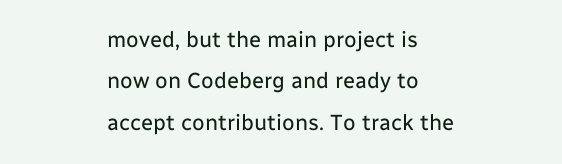moved, but the main project is now on Codeberg and ready to accept contributions. To track the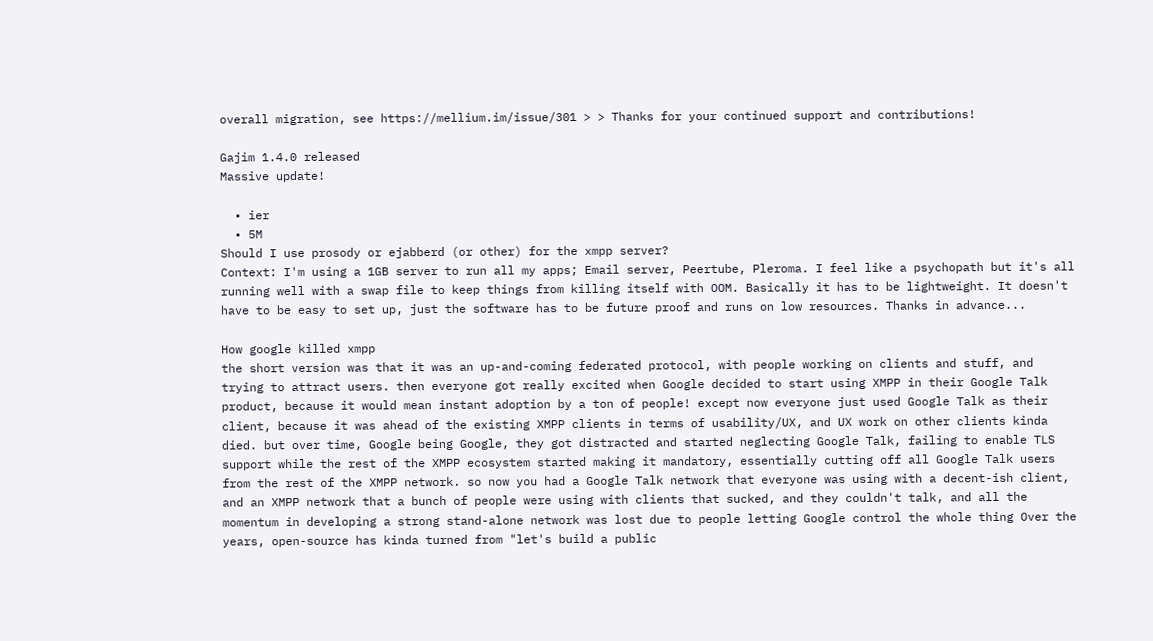overall migration, see https://mellium.im/issue/301 > > Thanks for your continued support and contributions!

Gajim 1.4.0 released
Massive update!

  • ier
  • 5M
Should I use prosody or ejabberd (or other) for the xmpp server?
Context: I'm using a 1GB server to run all my apps; Email server, Peertube, Pleroma. I feel like a psychopath but it's all running well with a swap file to keep things from killing itself with OOM. Basically it has to be lightweight. It doesn't have to be easy to set up, just the software has to be future proof and runs on low resources. Thanks in advance...

How google killed xmpp
the short version was that it was an up-and-coming federated protocol, with people working on clients and stuff, and trying to attract users. then everyone got really excited when Google decided to start using XMPP in their Google Talk product, because it would mean instant adoption by a ton of people! except now everyone just used Google Talk as their client, because it was ahead of the existing XMPP clients in terms of usability/UX, and UX work on other clients kinda died. but over time, Google being Google, they got distracted and started neglecting Google Talk, failing to enable TLS support while the rest of the XMPP ecosystem started making it mandatory, essentially cutting off all Google Talk users from the rest of the XMPP network. so now you had a Google Talk network that everyone was using with a decent-ish client, and an XMPP network that a bunch of people were using with clients that sucked, and they couldn't talk, and all the momentum in developing a strong stand-alone network was lost due to people letting Google control the whole thing Over the years, open-source has kinda turned from "let's build a public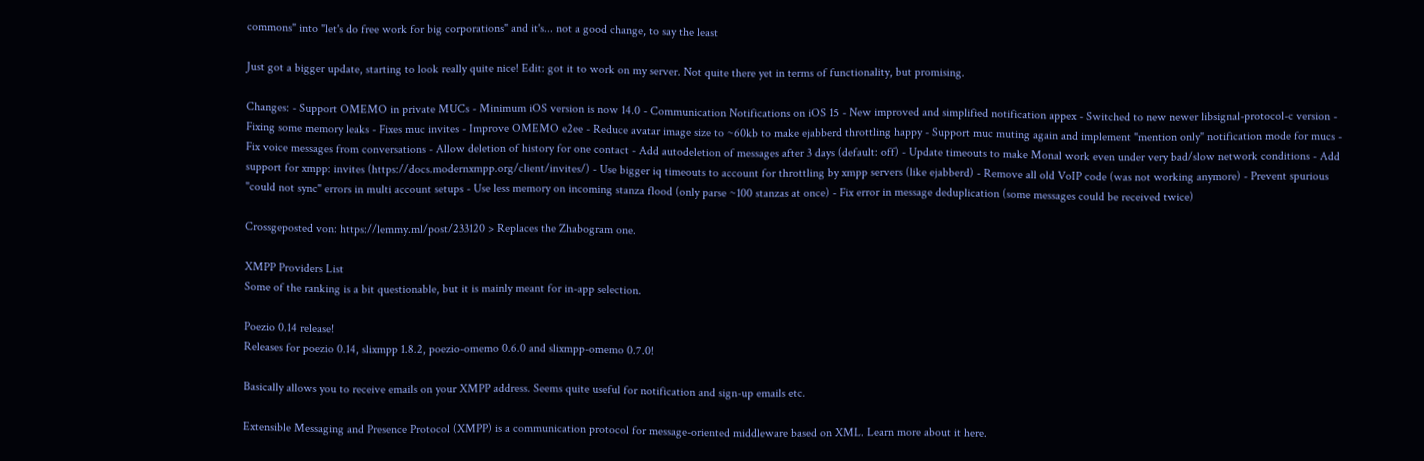commons" into "let's do free work for big corporations" and it's... not a good change, to say the least

Just got a bigger update, starting to look really quite nice! Edit: got it to work on my server. Not quite there yet in terms of functionality, but promising.

Changes: - Support OMEMO in private MUCs - Minimum iOS version is now 14.0 - Communication Notifications on iOS 15 - New improved and simplified notification appex - Switched to new newer libsignal-protocol-c version - Fixing some memory leaks - Fixes muc invites - Improve OMEMO e2ee - Reduce avatar image size to ~60kb to make ejabberd throttling happy - Support muc muting again and implement "mention only" notification mode for mucs - Fix voice messages from conversations - Allow deletion of history for one contact - Add autodeletion of messages after 3 days (default: off) - Update timeouts to make Monal work even under very bad/slow network conditions - Add support for xmpp: invites (https://docs.modernxmpp.org/client/invites/) - Use bigger iq timeouts to account for throttling by xmpp servers (like ejabberd) - Remove all old VoIP code (was not working anymore) - Prevent spurious "could not sync" errors in multi account setups - Use less memory on incoming stanza flood (only parse ~100 stanzas at once) - Fix error in message deduplication (some messages could be received twice)

Crossgeposted von: https://lemmy.ml/post/233120 > Replaces the Zhabogram one.

XMPP Providers List
Some of the ranking is a bit questionable, but it is mainly meant for in-app selection.

Poezio 0.14 release!
Releases for poezio 0.14, slixmpp 1.8.2, poezio-omemo 0.6.0 and slixmpp-omemo 0.7.0!

Basically allows you to receive emails on your XMPP address. Seems quite useful for notification and sign-up emails etc.

Extensible Messaging and Presence Protocol (XMPP) is a communication protocol for message-oriented middleware based on XML. Learn more about it here.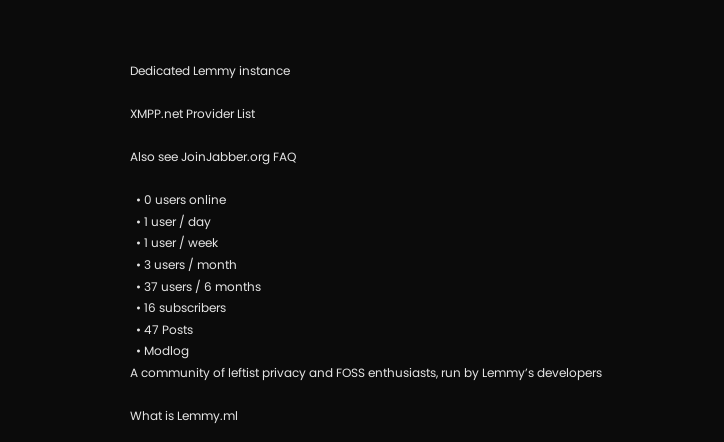Dedicated Lemmy instance

XMPP.net Provider List

Also see JoinJabber.org FAQ

  • 0 users online
  • 1 user / day
  • 1 user / week
  • 3 users / month
  • 37 users / 6 months
  • 16 subscribers
  • 47 Posts
  • Modlog
A community of leftist privacy and FOSS enthusiasts, run by Lemmy’s developers

What is Lemmy.ml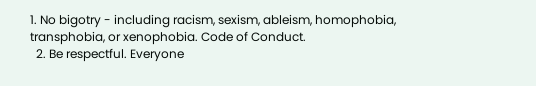1. No bigotry - including racism, sexism, ableism, homophobia, transphobia, or xenophobia. Code of Conduct.
  2. Be respectful. Everyone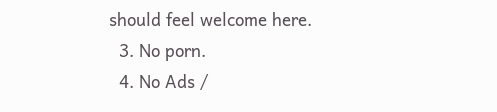should feel welcome here.
  3. No porn.
  4. No Ads /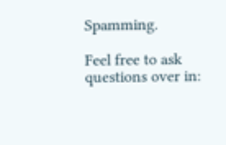Spamming.

Feel free to ask questions over in: